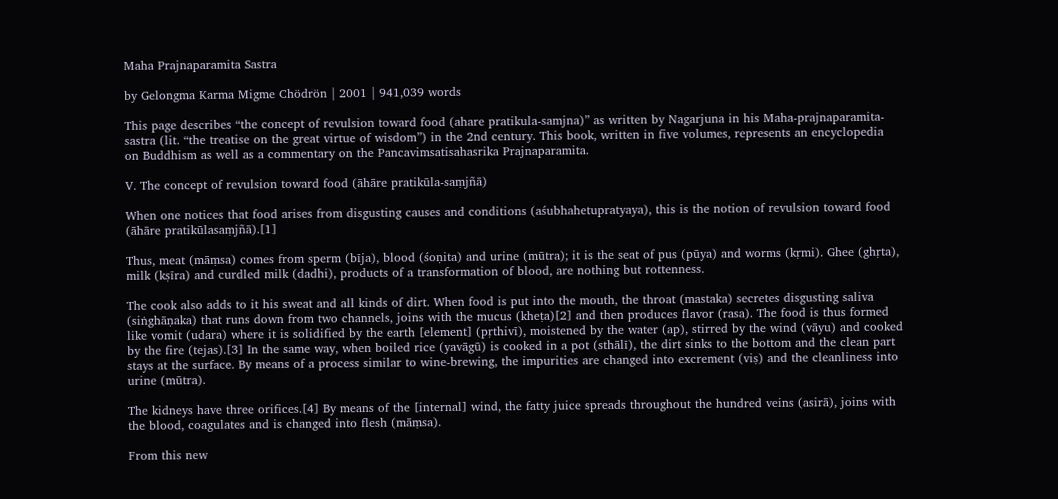Maha Prajnaparamita Sastra

by Gelongma Karma Migme Chödrön | 2001 | 941,039 words

This page describes “the concept of revulsion toward food (ahare pratikula-samjna)” as written by Nagarjuna in his Maha-prajnaparamita-sastra (lit. “the treatise on the great virtue of wisdom”) in the 2nd century. This book, written in five volumes, represents an encyclopedia on Buddhism as well as a commentary on the Pancavimsatisahasrika Prajnaparamita.

V. The concept of revulsion toward food (āhāre pratikūla-saṃjñā)

When one notices that food arises from disgusting causes and conditions (aśubhahetupratyaya), this is the notion of revulsion toward food (āhāre pratikūlasaṃjñā).[1]

Thus, meat (māṃsa) comes from sperm (bīja), blood (śoṇita) and urine (mūtra); it is the seat of pus (pūya) and worms (kṛmi). Ghee (ghṛta), milk (kṣīra) and curdled milk (dadhi), products of a transformation of blood, are nothing but rottenness.

The cook also adds to it his sweat and all kinds of dirt. When food is put into the mouth, the throat (mastaka) secretes disgusting saliva (siṅghāṇaka) that runs down from two channels, joins with the mucus (kheṭa)[2] and then produces flavor (rasa). The food is thus formed like vomit (udara) where it is solidified by the earth [element] (pṛthivī), moistened by the water (ap), stirred by the wind (vāyu) and cooked by the fire (tejas).[3] In the same way, when boiled rice (yavāgū) is cooked in a pot (sthālī), the dirt sinks to the bottom and the clean part stays at the surface. By means of a process similar to wine-brewing, the impurities are changed into excrement (viṣ) and the cleanliness into urine (mūtra).

The kidneys have three orifices.[4] By means of the [internal] wind, the fatty juice spreads throughout the hundred veins (asirā), joins with the blood, coagulates and is changed into flesh (māṃsa).

From this new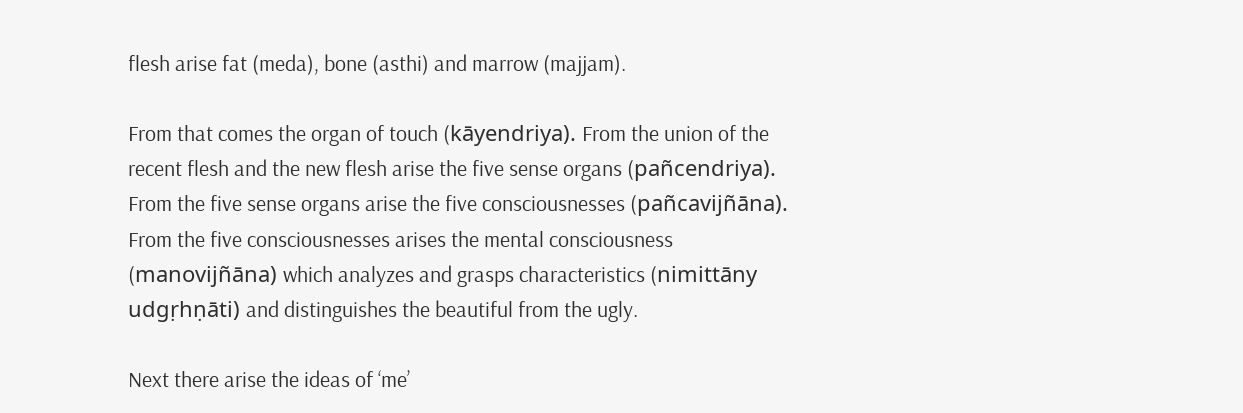flesh arise fat (meda), bone (asthi) and marrow (majjam).

From that comes the organ of touch (kāyendriya). From the union of the recent flesh and the new flesh arise the five sense organs (pañcendriya). From the five sense organs arise the five consciousnesses (pañcavijñāna). From the five consciousnesses arises the mental consciousness (manovijñāna) which analyzes and grasps characteristics (nimittāny udgṛhṇāti) and distinguishes the beautiful from the ugly.

Next there arise the ideas of ‘me’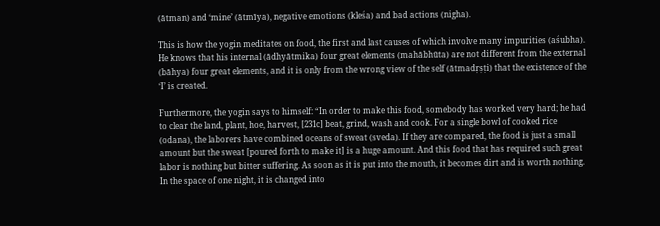(ātman) and ‘mine’ (ātmīya), negative emotions (kleśa) and bad actions (nigha).

This is how the yogin meditates on food, the first and last causes of which involve many impurities (aśubha). He knows that his internal (ādhyātmika) four great elements (mahābhūta) are not different from the external (bāhya) four great elements, and it is only from the wrong view of the self (ātmadṛṣṭi) that the existence of the ‘I’ is created.

Furthermore, the yogin says to himself: “In order to make this food, somebody has worked very hard; he had to clear the land, plant, hoe, harvest, [231c] beat, grind, wash and cook. For a single bowl of cooked rice (odana), the laborers have combined oceans of sweat (sveda). If they are compared, the food is just a small amount but the sweat [poured forth to make it] is a huge amount. And this food that has required such great labor is nothing but bitter suffering. As soon as it is put into the mouth, it becomes dirt and is worth nothing. In the space of one night, it is changed into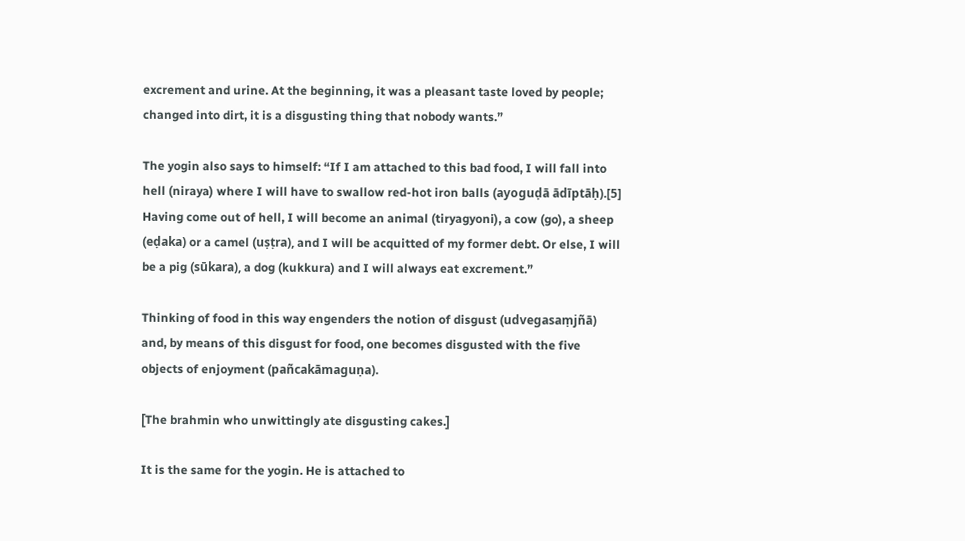excrement and urine. At the beginning, it was a pleasant taste loved by people; changed into dirt, it is a disgusting thing that nobody wants.”

The yogin also says to himself: “If I am attached to this bad food, I will fall into hell (niraya) where I will have to swallow red-hot iron balls (ayoguḍā ādīptāḥ).[5] Having come out of hell, I will become an animal (tiryagyoni), a cow (go), a sheep (eḍaka) or a camel (uṣṭra), and I will be acquitted of my former debt. Or else, I will be a pig (sūkara), a dog (kukkura) and I will always eat excrement.”

Thinking of food in this way engenders the notion of disgust (udvegasaṃjñā) and, by means of this disgust for food, one becomes disgusted with the five objects of enjoyment (pañcakāmaguṇa).

[The brahmin who unwittingly ate disgusting cakes.]

It is the same for the yogin. He is attached to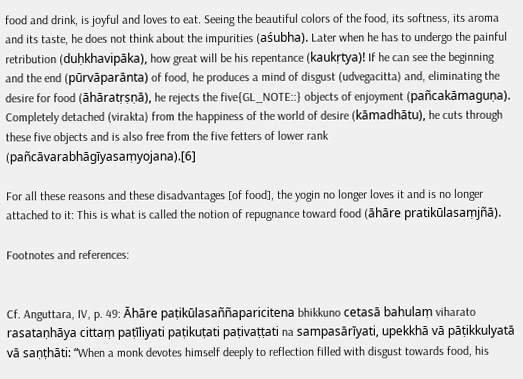food and drink, is joyful and loves to eat. Seeing the beautiful colors of the food, its softness, its aroma and its taste, he does not think about the impurities (aśubha). Later when he has to undergo the painful retribution (duḥkhavipāka), how great will be his repentance (kaukṛtya)! If he can see the beginning and the end (pūrvāparānta) of food, he produces a mind of disgust (udvegacitta) and, eliminating the desire for food (āhāratṛṣṇā), he rejects the five{GL_NOTE::} objects of enjoyment (pañcakāmaguṇa). Completely detached (virakta) from the happiness of the world of desire (kāmadhātu), he cuts through these five objects and is also free from the five fetters of lower rank (pañcāvarabhāgīyasaṃyojana).[6]

For all these reasons and these disadvantages [of food], the yogin no longer loves it and is no longer attached to it: This is what is called the notion of repugnance toward food (āhāre pratikūlasaṃjñā).

Footnotes and references:


Cf. Anguttara, IV, p. 49: Āhāre paṭikūlasaññaparicitena bhikkuno cetasā bahulaṃ viharato rasataṇhāya cittaṃ paṭīliyati paṭikuṭati paṭivaṭṭati na sampasārīyati, upekkhā vā pāṭikkulyatā vā saṇṭhāti: “When a monk devotes himself deeply to reflection filled with disgust towards food, his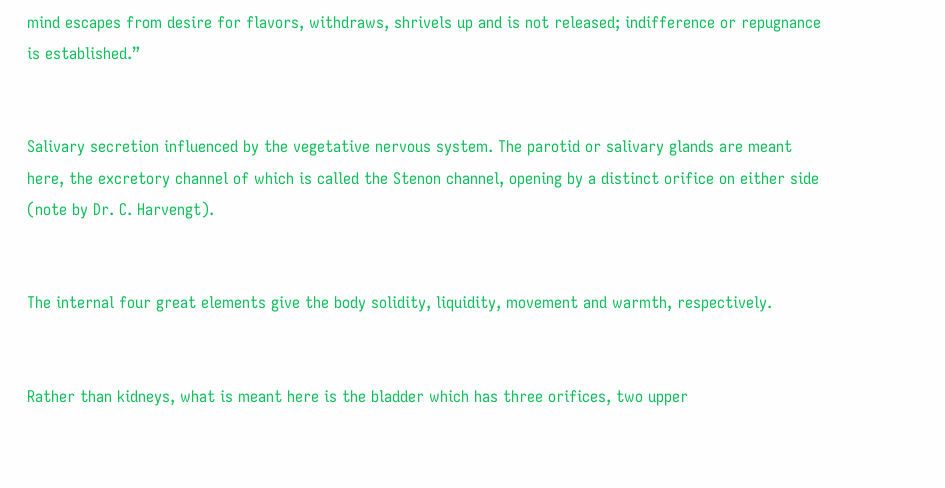mind escapes from desire for flavors, withdraws, shrivels up and is not released; indifference or repugnance is established.”


Salivary secretion influenced by the vegetative nervous system. The parotid or salivary glands are meant here, the excretory channel of which is called the Stenon channel, opening by a distinct orifice on either side (note by Dr. C. Harvengt).


The internal four great elements give the body solidity, liquidity, movement and warmth, respectively.


Rather than kidneys, what is meant here is the bladder which has three orifices, two upper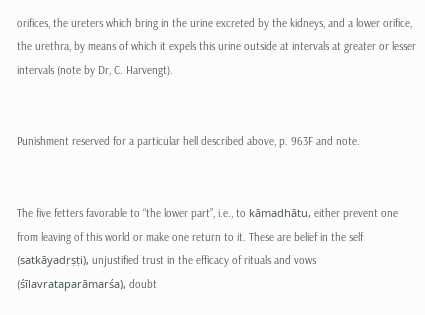orifices, the ureters which bring in the urine excreted by the kidneys, and a lower orifice, the urethra, by means of which it expels this urine outside at intervals at greater or lesser intervals (note by Dr, C. Harvengt).


Punishment reserved for a particular hell described above, p. 963F and note.


The five fetters favorable to “the lower part”, i.e., to kāmadhātu, either prevent one from leaving of this world or make one return to it. These are belief in the self (satkāyadṛṣṭi), unjustified trust in the efficacy of rituals and vows (śīlavrataparāmarśa), doubt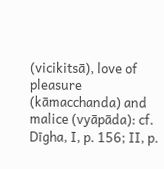(vicikitsā), love of pleasure (kāmacchanda) and malice (vyāpāda): cf. Dīgha, I, p. 156; II, p.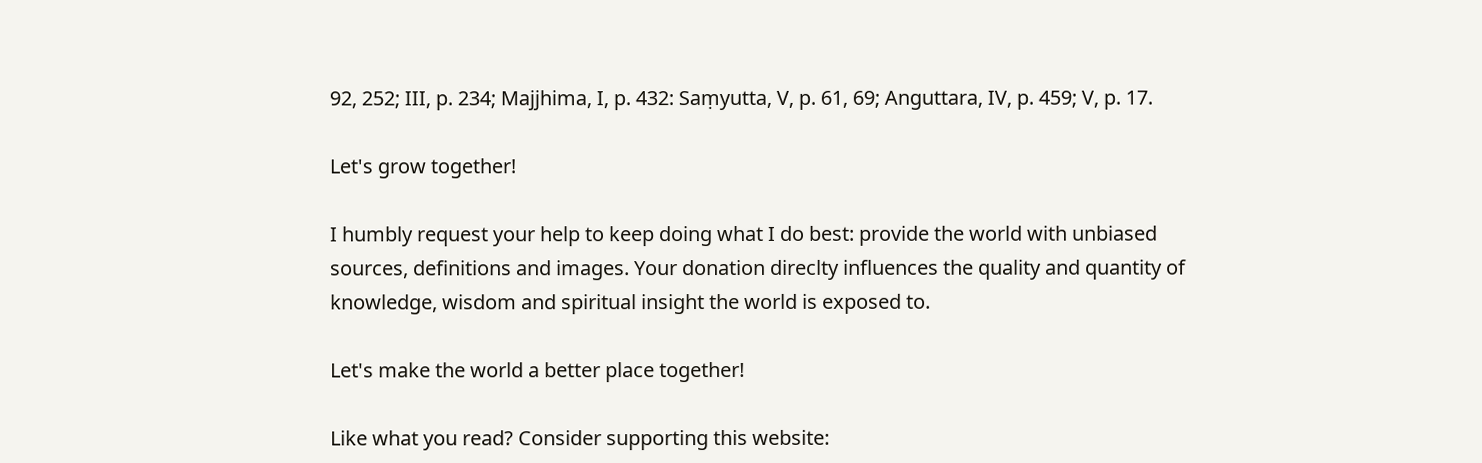92, 252; III, p. 234; Majjhima, I, p. 432: Saṃyutta, V, p. 61, 69; Anguttara, IV, p. 459; V, p. 17.

Let's grow together!

I humbly request your help to keep doing what I do best: provide the world with unbiased sources, definitions and images. Your donation direclty influences the quality and quantity of knowledge, wisdom and spiritual insight the world is exposed to.

Let's make the world a better place together!

Like what you read? Consider supporting this website: